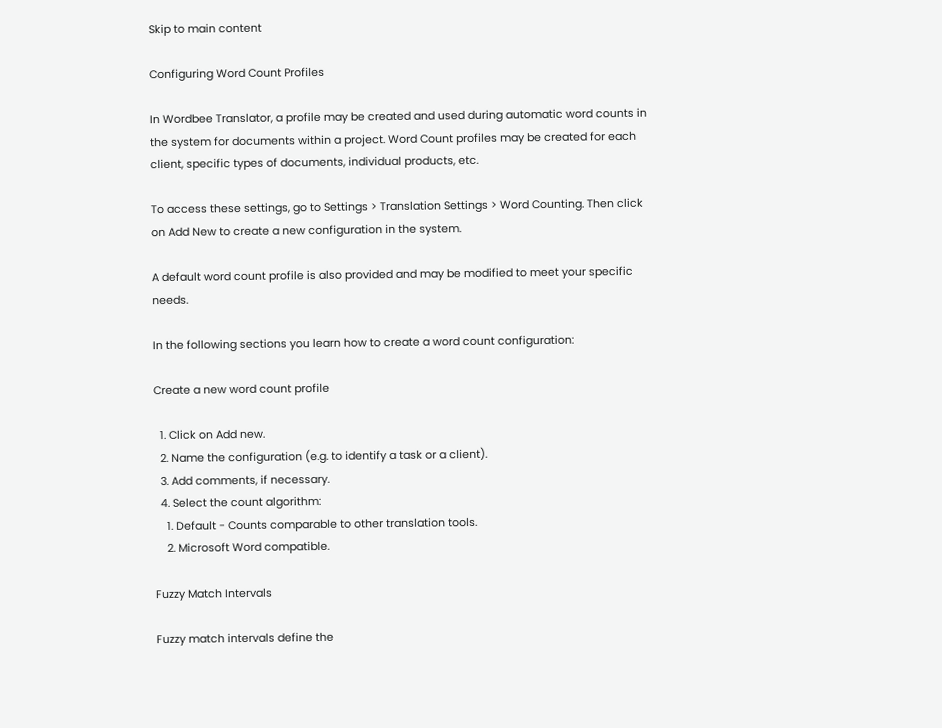Skip to main content

Configuring Word Count Profiles

In Wordbee Translator, a profile may be created and used during automatic word counts in the system for documents within a project. Word Count profiles may be created for each client, specific types of documents, individual products, etc.

To access these settings, go to Settings > Translation Settings > Word Counting. Then click on Add New to create a new configuration in the system.

A default word count profile is also provided and may be modified to meet your specific needs.

In the following sections you learn how to create a word count configuration:

Create a new word count profile

  1. Click on Add new.
  2. Name the configuration (e.g. to identify a task or a client).
  3. Add comments, if necessary.
  4. Select the count algorithm:
    1. Default - Counts comparable to other translation tools.
    2. Microsoft Word compatible.

Fuzzy Match Intervals

Fuzzy match intervals define the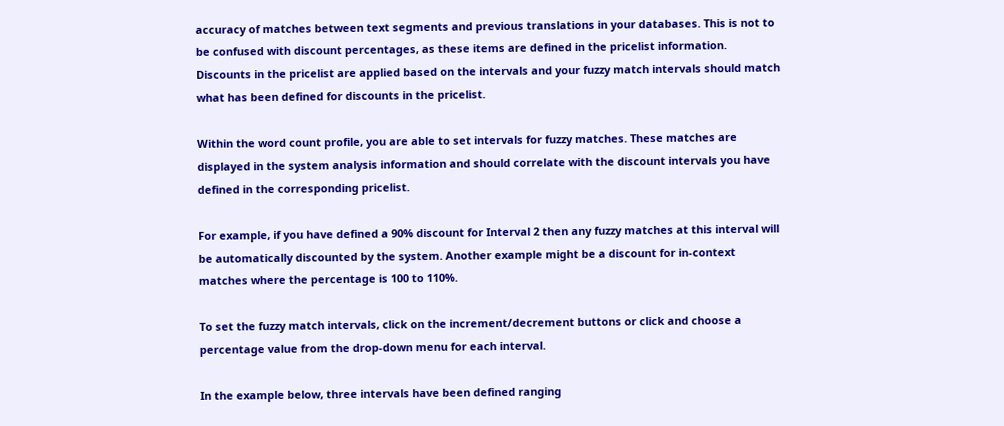accuracy of matches between text segments and previous translations in your databases. This is not to be confused with discount percentages, as these items are defined in the pricelist information. Discounts in the pricelist are applied based on the intervals and your fuzzy match intervals should match what has been defined for discounts in the pricelist.

Within the word count profile, you are able to set intervals for fuzzy matches. These matches are displayed in the system analysis information and should correlate with the discount intervals you have defined in the corresponding pricelist.

For example, if you have defined a 90% discount for Interval 2 then any fuzzy matches at this interval will be automatically discounted by the system. Another example might be a discount for in-context matches where the percentage is 100 to 110%.

To set the fuzzy match intervals, click on the increment/decrement buttons or click and choose a percentage value from the drop-down menu for each interval.

In the example below, three intervals have been defined ranging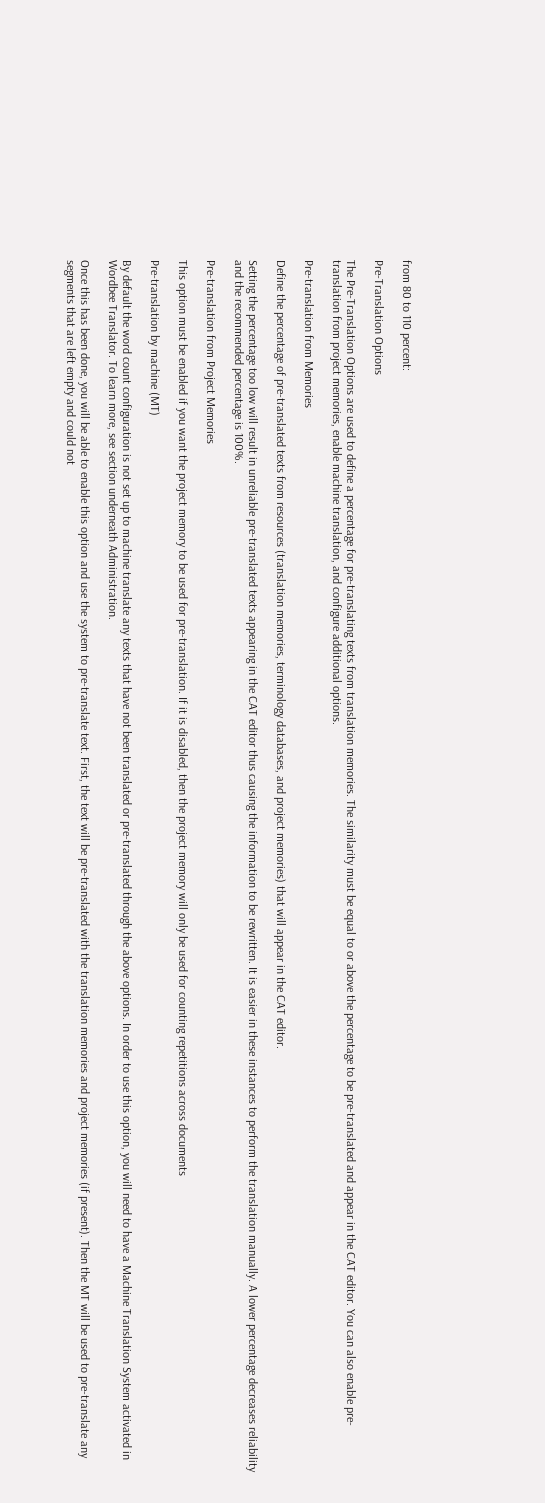from 80 to 110 percent:

Pre-Translation Options

The Pre-Translation Options are used to define a percentage for pre-translating texts from translation memories. The similarity must be equal to or above the percentage to be pre-translated and appear in the CAT editor. You can also enable pre-translation from project memories, enable machine translation, and configure additional options.

Pre-translation from Memories

Define the percentage of pre-translated texts from resources (translation memories, terminology databases, and project memories) that will appear in the CAT editor.

Setting the percentage too low will result in unreliable pre-translated texts appearing in the CAT editor thus causing the information to be rewritten. It is easier in these instances to perform the translation manually. A lower percentage decreases reliability and the recommended percentage is 100%.

Pre-translation from Project Memories

This option must be enabled if you want the project memory to be used for pre-translation. If it is disabled, then the project memory will only be used for counting repetitions across documents

Pre-translation by machine (MT)

By default the word count configuration is not set up to machine translate any texts that have not been translated or pre-translated through the above options. In order to use this option, you will need to have a Machine Translation System activated in Wordbee Translator. To learn more, see section underneath Administration.

Once this has been done, you will be able to enable this option and use the system to pre-translate text. First, the text will be pre-translated with the translation memories and project memories (if present). Then the MT will be used to pre-translate any segments that are left empty and could not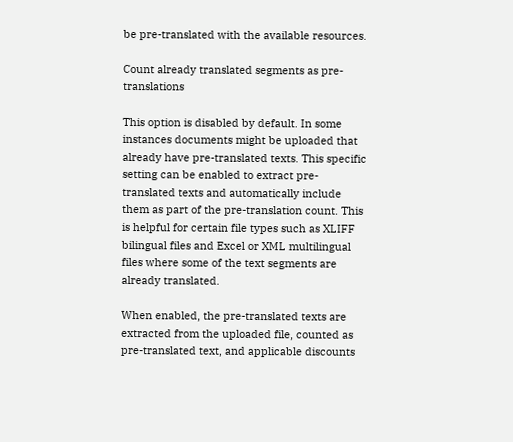be pre-translated with the available resources.

Count already translated segments as pre-translations

This option is disabled by default. In some instances documents might be uploaded that already have pre-translated texts. This specific setting can be enabled to extract pre-translated texts and automatically include them as part of the pre-translation count. This is helpful for certain file types such as XLIFF bilingual files and Excel or XML multilingual files where some of the text segments are already translated.

When enabled, the pre-translated texts are extracted from the uploaded file, counted as pre-translated text, and applicable discounts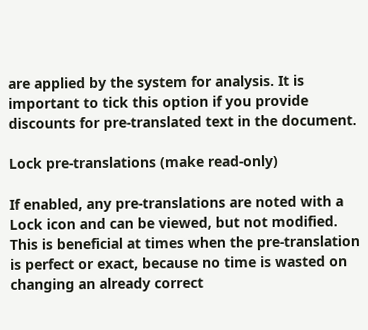are applied by the system for analysis. It is important to tick this option if you provide discounts for pre-translated text in the document.

Lock pre-translations (make read-only)

If enabled, any pre-translations are noted with a Lock icon and can be viewed, but not modified. This is beneficial at times when the pre-translation is perfect or exact, because no time is wasted on changing an already correct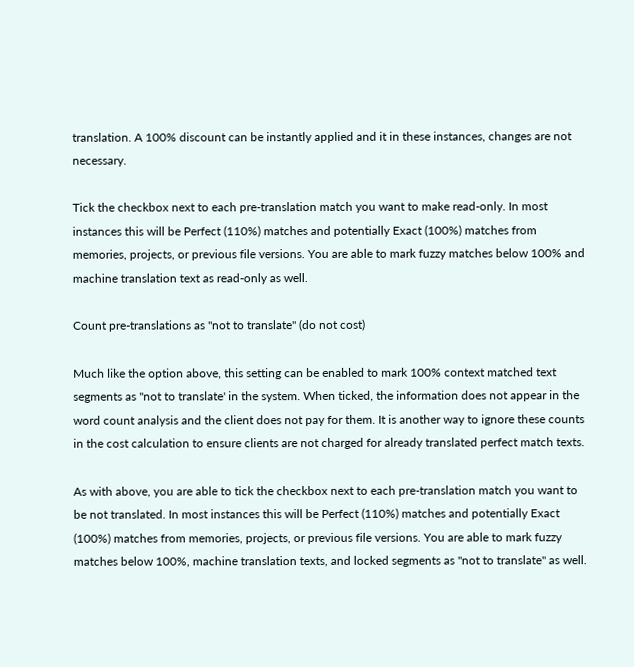translation. A 100% discount can be instantly applied and it in these instances, changes are not necessary.

Tick the checkbox next to each pre-translation match you want to make read-only. In most instances this will be Perfect (110%) matches and potentially Exact (100%) matches from memories, projects, or previous file versions. You are able to mark fuzzy matches below 100% and machine translation text as read-only as well.

Count pre-translations as "not to translate" (do not cost)

Much like the option above, this setting can be enabled to mark 100% context matched text segments as "not to translate' in the system. When ticked, the information does not appear in the word count analysis and the client does not pay for them. It is another way to ignore these counts in the cost calculation to ensure clients are not charged for already translated perfect match texts.

As with above, you are able to tick the checkbox next to each pre-translation match you want to be not translated. In most instances this will be Perfect (110%) matches and potentially Exact (100%) matches from memories, projects, or previous file versions. You are able to mark fuzzy matches below 100%, machine translation texts, and locked segments as "not to translate" as well.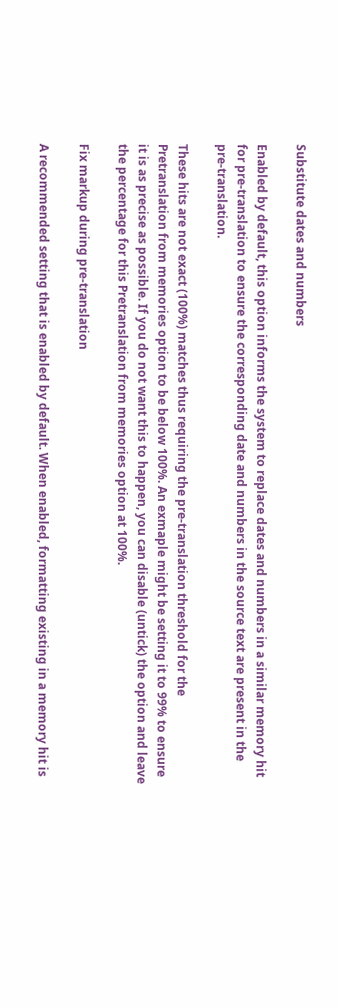Substitute dates and numbers

Enabled by default, this option informs the system to replace dates and numbers in a similar memory hit for pre-translation to ensure the corresponding date and numbers in the source text are present in the pre-translation.

These hits are not exact (100%) matches thus requiring the pre-translation threshold for the Pretranslation from memories option to be below 100%. An exmaple might be setting it to 99% to ensure it is as precise as possible. If you do not want this to happen, you can disable (untick) the option and leave the percentage for this Pretranslation from memories option at 100%.

Fix markup during pre-translation

A recommended setting that is enabled by default. When enabled, formatting existing in a memory hit is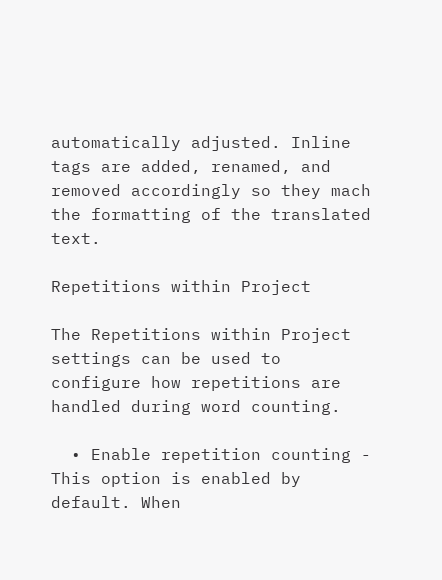automatically adjusted. Inline tags are added, renamed, and removed accordingly so they mach the formatting of the translated text.

Repetitions within Project

The Repetitions within Project settings can be used to configure how repetitions are handled during word counting.

  • Enable repetition counting - This option is enabled by default. When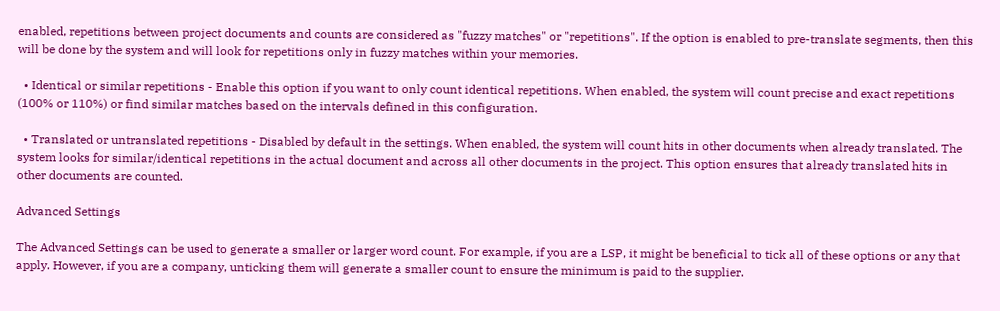enabled, repetitions between project documents and counts are considered as "fuzzy matches" or "repetitions". If the option is enabled to pre-translate segments, then this will be done by the system and will look for repetitions only in fuzzy matches within your memories.

  • Identical or similar repetitions - Enable this option if you want to only count identical repetitions. When enabled, the system will count precise and exact repetitions (100% or 110%) or find similar matches based on the intervals defined in this configuration.

  • Translated or untranslated repetitions - Disabled by default in the settings. When enabled, the system will count hits in other documents when already translated. The system looks for similar/identical repetitions in the actual document and across all other documents in the project. This option ensures that already translated hits in other documents are counted.

Advanced Settings

The Advanced Settings can be used to generate a smaller or larger word count. For example, if you are a LSP, it might be beneficial to tick all of these options or any that apply. However, if you are a company, unticking them will generate a smaller count to ensure the minimum is paid to the supplier.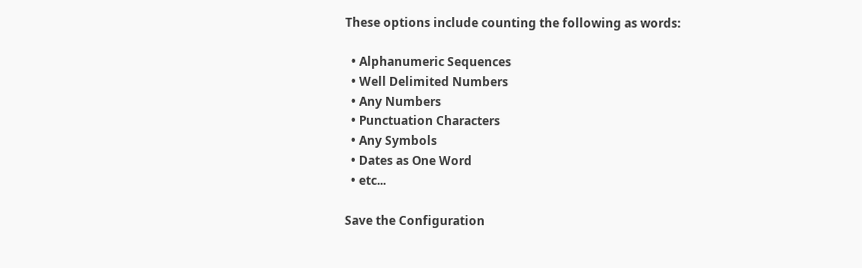These options include counting the following as words:

  • Alphanumeric Sequences
  • Well Delimited Numbers
  • Any Numbers
  • Punctuation Characters
  • Any Symbols
  • Dates as One Word
  • etc...

Save the Configuration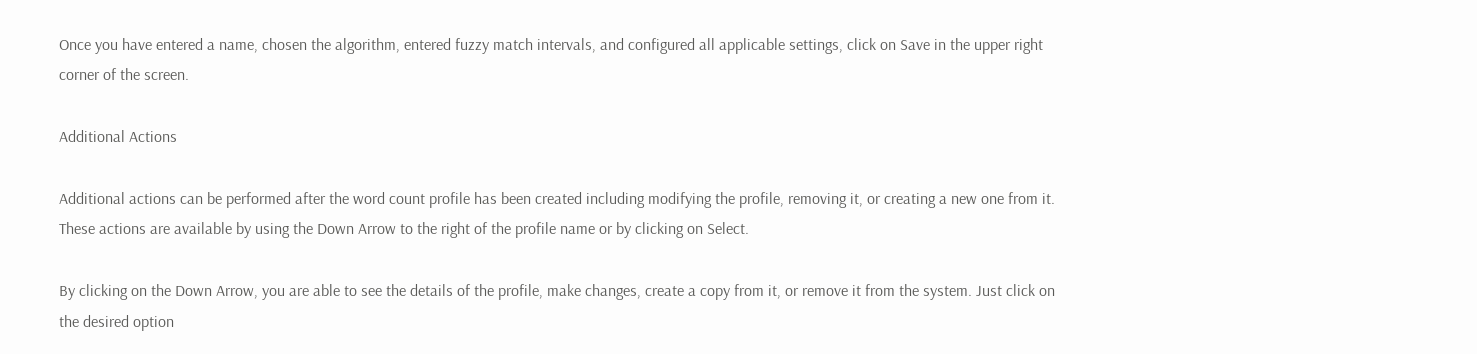Once you have entered a name, chosen the algorithm, entered fuzzy match intervals, and configured all applicable settings, click on Save in the upper right corner of the screen.

Additional Actions

Additional actions can be performed after the word count profile has been created including modifying the profile, removing it, or creating a new one from it. These actions are available by using the Down Arrow to the right of the profile name or by clicking on Select.

By clicking on the Down Arrow, you are able to see the details of the profile, make changes, create a copy from it, or remove it from the system. Just click on the desired option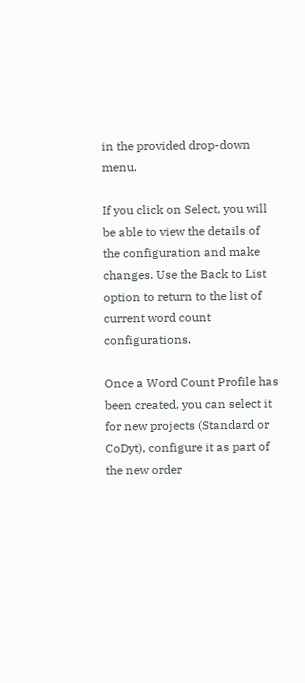in the provided drop-down menu.

If you click on Select, you will be able to view the details of the configuration and make changes. Use the Back to List option to return to the list of current word count configurations.

Once a Word Count Profile has been created, you can select it for new projects (Standard or CoDyt), configure it as part of the new order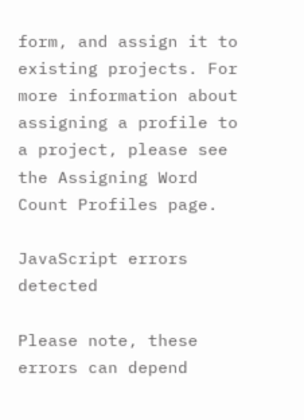form, and assign it to existing projects. For more information about assigning a profile to a project, please see the Assigning Word Count Profiles page.

JavaScript errors detected

Please note, these errors can depend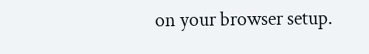on your browser setup.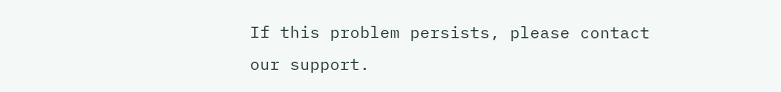If this problem persists, please contact our support.